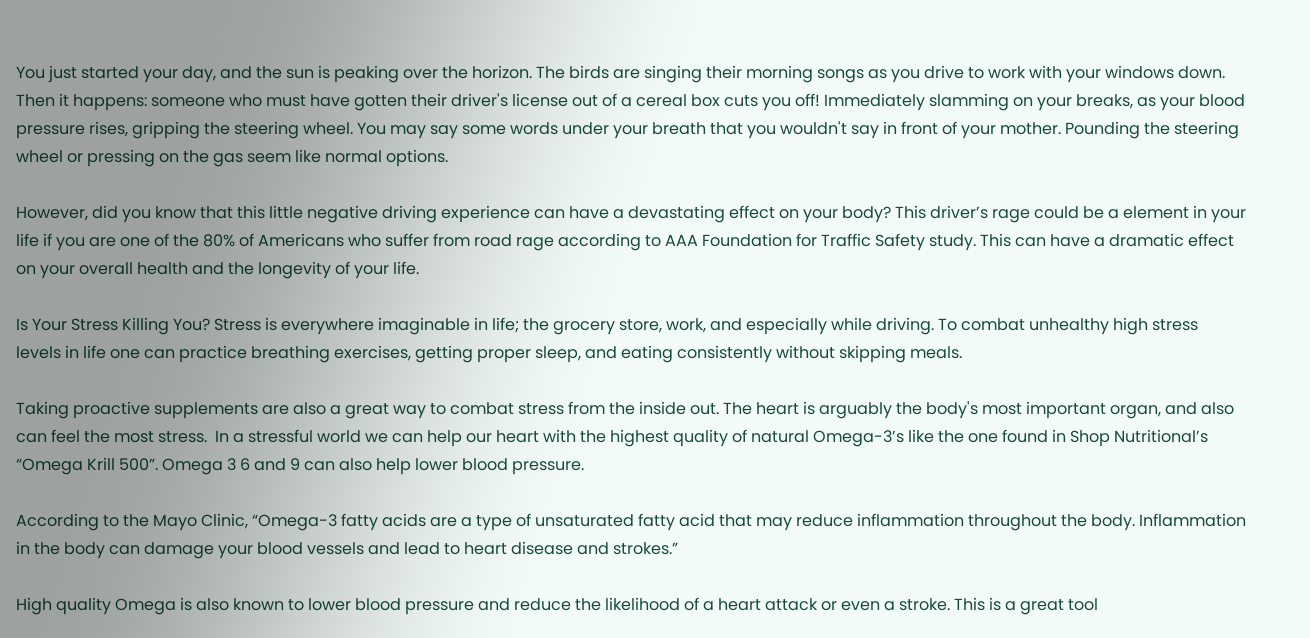You just started your day, and the sun is peaking over the horizon. The birds are singing their morning songs as you drive to work with your windows down. Then it happens: someone who must have gotten their driver's license out of a cereal box cuts you off! Immediately slamming on your breaks, as your blood pressure rises, gripping the steering wheel. You may say some words under your breath that you wouldn't say in front of your mother. Pounding the steering wheel or pressing on the gas seem like normal options.

However, did you know that this little negative driving experience can have a devastating effect on your body? This driver’s rage could be a element in your life if you are one of the 80% of Americans who suffer from road rage according to AAA Foundation for Traffic Safety study. This can have a dramatic effect on your overall health and the longevity of your life.

Is Your Stress Killing You? Stress is everywhere imaginable in life; the grocery store, work, and especially while driving. To combat unhealthy high stress levels in life one can practice breathing exercises, getting proper sleep, and eating consistently without skipping meals.

Taking proactive supplements are also a great way to combat stress from the inside out. The heart is arguably the body's most important organ, and also can feel the most stress.  In a stressful world we can help our heart with the highest quality of natural Omega-3’s like the one found in Shop Nutritional’s “Omega Krill 500”. Omega 3 6 and 9 can also help lower blood pressure.

According to the Mayo Clinic, “Omega-3 fatty acids are a type of unsaturated fatty acid that may reduce inflammation throughout the body. Inflammation in the body can damage your blood vessels and lead to heart disease and strokes.”

High quality Omega is also known to lower blood pressure and reduce the likelihood of a heart attack or even a stroke. This is a great tool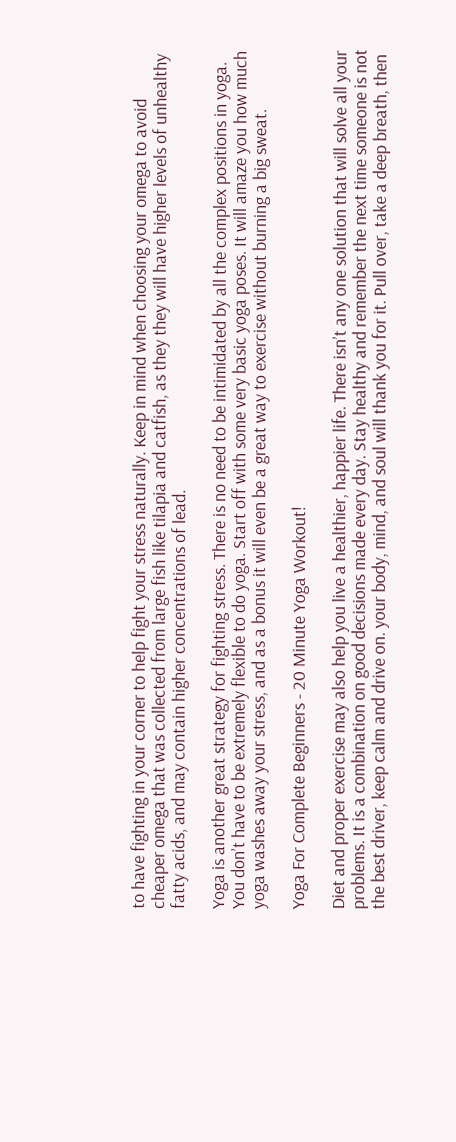to have fighting in your corner to help fight your stress naturally. Keep in mind when choosing your omega to avoid cheaper omega that was collected from large fish like tilapia and catfish, as they they will have higher levels of unhealthy fatty acids, and may contain higher concentrations of lead.

Yoga is another great strategy for fighting stress. There is no need to be intimidated by all the complex positions in yoga. You don’t have to be extremely flexible to do yoga. Start off with some very basic yoga poses. It will amaze you how much yoga washes away your stress, and as a bonus it will even be a great way to exercise without burning a big sweat.

Yoga For Complete Beginners - 20 Minute Yoga Workout!

Diet and proper exercise may also help you live a healthier, happier life. There isn’t any one solution that will solve all your problems. It is a combination on good decisions made every day. Stay healthy and remember the next time someone is not the best driver, keep calm and drive on. your body, mind, and soul will thank you for it. Pull over, take a deep breath, then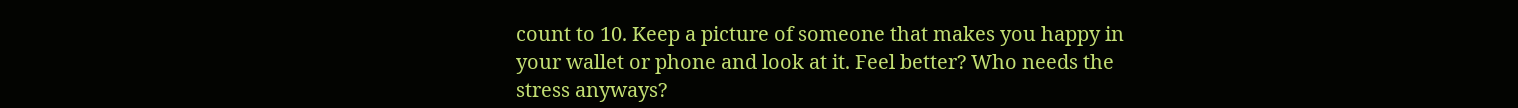count to 10. Keep a picture of someone that makes you happy in your wallet or phone and look at it. Feel better? Who needs the stress anyways?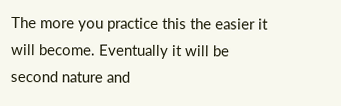The more you practice this the easier it will become. Eventually it will be second nature and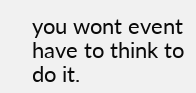you wont event have to think to do it.